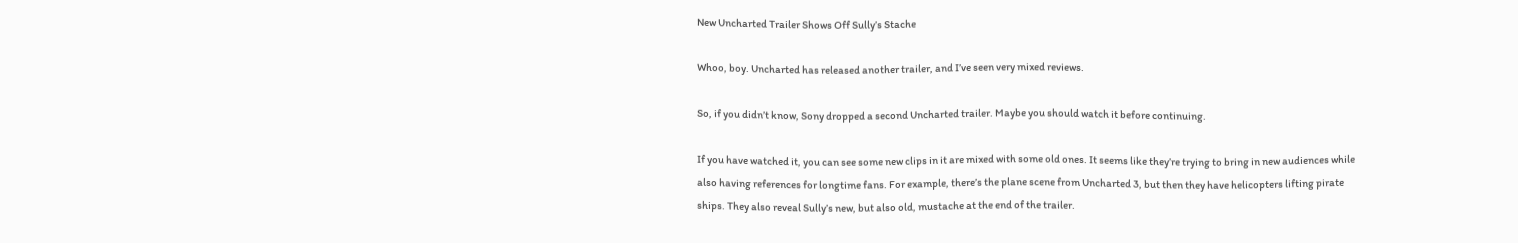New Uncharted Trailer Shows Off Sully’s Stache

Whoo, boy. Uncharted has released another trailer, and I’ve seen very mixed reviews.

So, if you didn’t know, Sony dropped a second Uncharted trailer. Maybe you should watch it before continuing.

If you have watched it, you can see some new clips in it are mixed with some old ones. It seems like they’re trying to bring in new audiences while also having references for longtime fans. For example, there’s the plane scene from Uncharted 3, but then they have helicopters lifting pirate ships. They also reveal Sully’s new, but also old, mustache at the end of the trailer.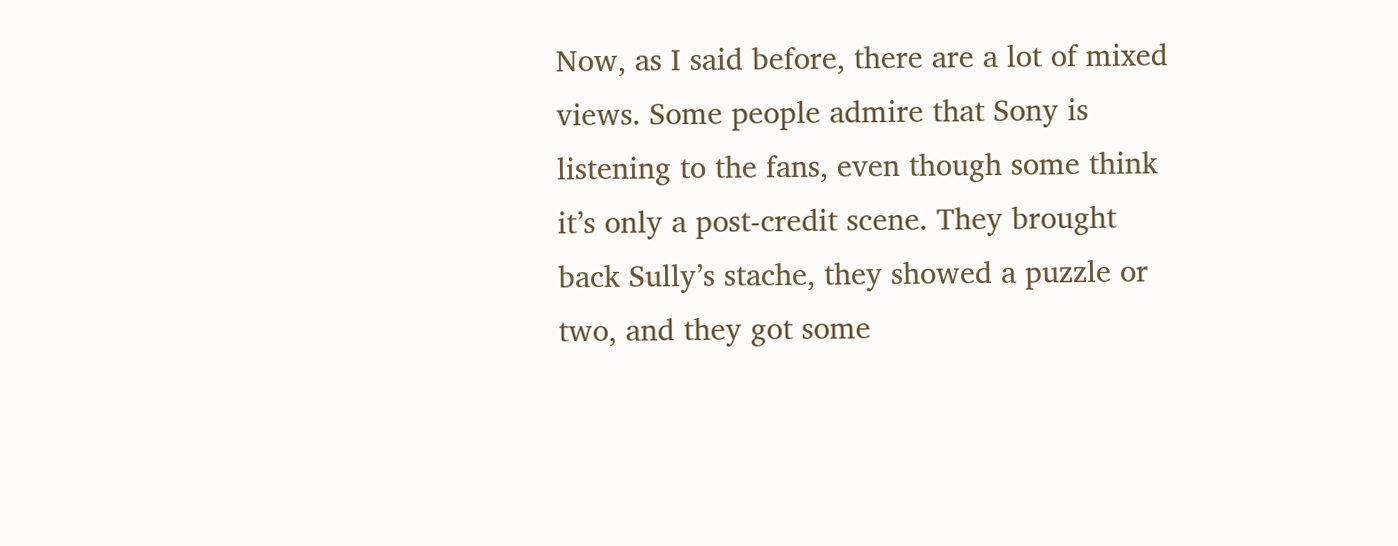Now, as I said before, there are a lot of mixed views. Some people admire that Sony is listening to the fans, even though some think it’s only a post-credit scene. They brought back Sully’s stache, they showed a puzzle or two, and they got some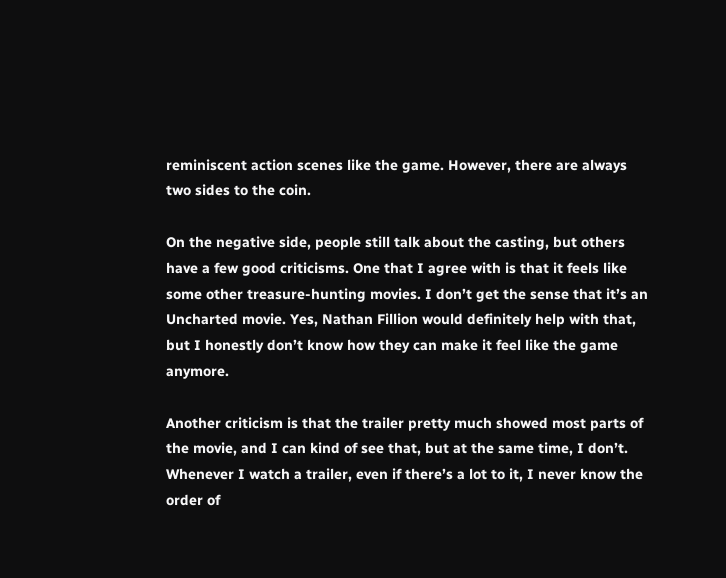reminiscent action scenes like the game. However, there are always two sides to the coin.

On the negative side, people still talk about the casting, but others have a few good criticisms. One that I agree with is that it feels like some other treasure-hunting movies. I don’t get the sense that it’s an Uncharted movie. Yes, Nathan Fillion would definitely help with that, but I honestly don’t know how they can make it feel like the game anymore.

Another criticism is that the trailer pretty much showed most parts of the movie, and I can kind of see that, but at the same time, I don’t. Whenever I watch a trailer, even if there’s a lot to it, I never know the order of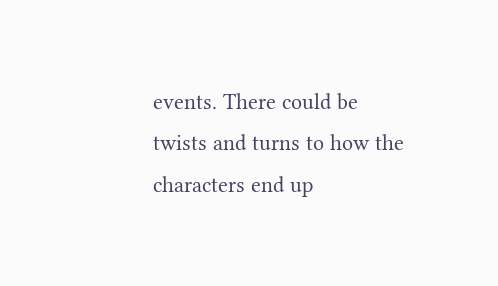events. There could be twists and turns to how the characters end up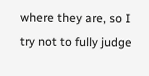where they are, so I try not to fully judge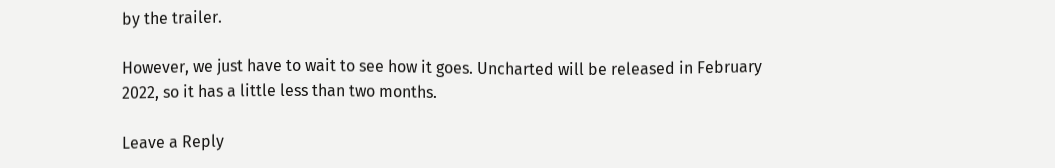by the trailer.

However, we just have to wait to see how it goes. Uncharted will be released in February 2022, so it has a little less than two months.

Leave a Reply